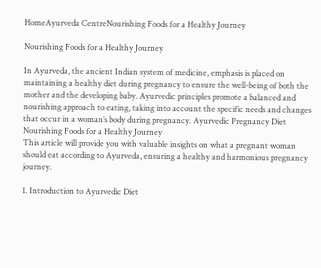HomeAyurveda CentreNourishing Foods for a Healthy Journey

Nourishing Foods for a Healthy Journey

In Ayurveda, the ancient Indian system of medicine, emphasis is placed on maintaining a healthy diet during pregnancy to ensure the well-being of both the mother and the developing baby. Ayurvedic principles promote a balanced and nourishing approach to eating, taking into account the specific needs and changes that occur in a woman’s body during pregnancy. Ayurvedic Pregnancy Diet Nourishing Foods for a Healthy Journey
This article will provide you with valuable insights on what a pregnant woman should eat according to Ayurveda, ensuring a healthy and harmonious pregnancy journey.

1. Introduction to Ayurvedic Diet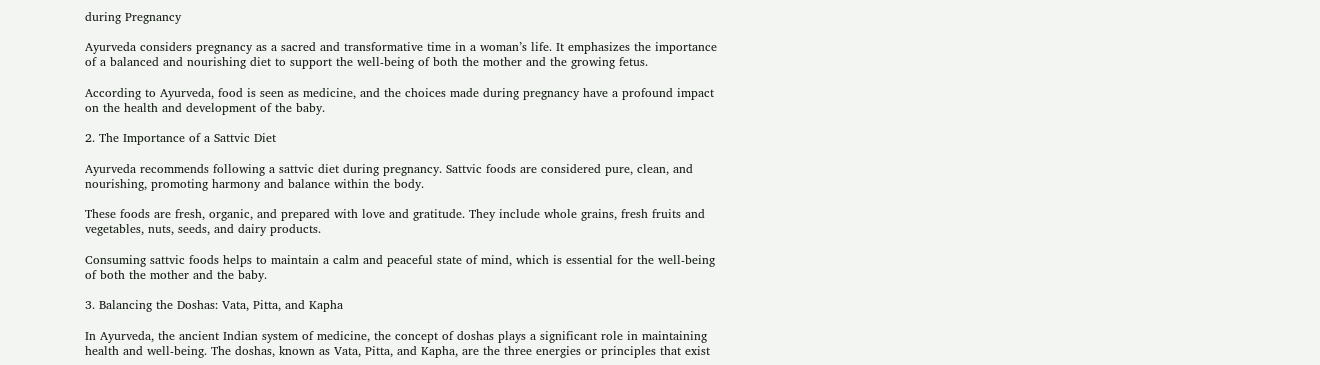during Pregnancy

Ayurveda considers pregnancy as a sacred and transformative time in a woman’s life. It emphasizes the importance of a balanced and nourishing diet to support the well-being of both the mother and the growing fetus.

According to Ayurveda, food is seen as medicine, and the choices made during pregnancy have a profound impact on the health and development of the baby.

2. The Importance of a Sattvic Diet

Ayurveda recommends following a sattvic diet during pregnancy. Sattvic foods are considered pure, clean, and nourishing, promoting harmony and balance within the body.

These foods are fresh, organic, and prepared with love and gratitude. They include whole grains, fresh fruits and vegetables, nuts, seeds, and dairy products.

Consuming sattvic foods helps to maintain a calm and peaceful state of mind, which is essential for the well-being of both the mother and the baby.

3. Balancing the Doshas: Vata, Pitta, and Kapha

In Ayurveda, the ancient Indian system of medicine, the concept of doshas plays a significant role in maintaining health and well-being. The doshas, known as Vata, Pitta, and Kapha, are the three energies or principles that exist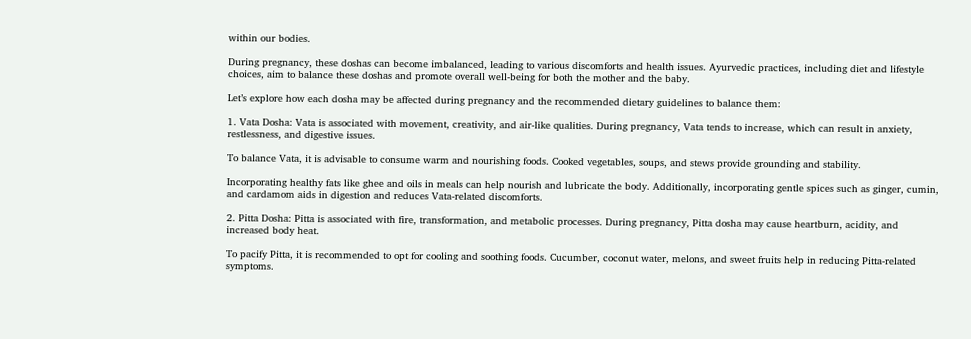within our bodies.

During pregnancy, these doshas can become imbalanced, leading to various discomforts and health issues. Ayurvedic practices, including diet and lifestyle choices, aim to balance these doshas and promote overall well-being for both the mother and the baby.

Let’s explore how each dosha may be affected during pregnancy and the recommended dietary guidelines to balance them:

1. Vata Dosha: Vata is associated with movement, creativity, and air-like qualities. During pregnancy, Vata tends to increase, which can result in anxiety, restlessness, and digestive issues.

To balance Vata, it is advisable to consume warm and nourishing foods. Cooked vegetables, soups, and stews provide grounding and stability.

Incorporating healthy fats like ghee and oils in meals can help nourish and lubricate the body. Additionally, incorporating gentle spices such as ginger, cumin, and cardamom aids in digestion and reduces Vata-related discomforts.

2. Pitta Dosha: Pitta is associated with fire, transformation, and metabolic processes. During pregnancy, Pitta dosha may cause heartburn, acidity, and increased body heat.

To pacify Pitta, it is recommended to opt for cooling and soothing foods. Cucumber, coconut water, melons, and sweet fruits help in reducing Pitta-related symptoms.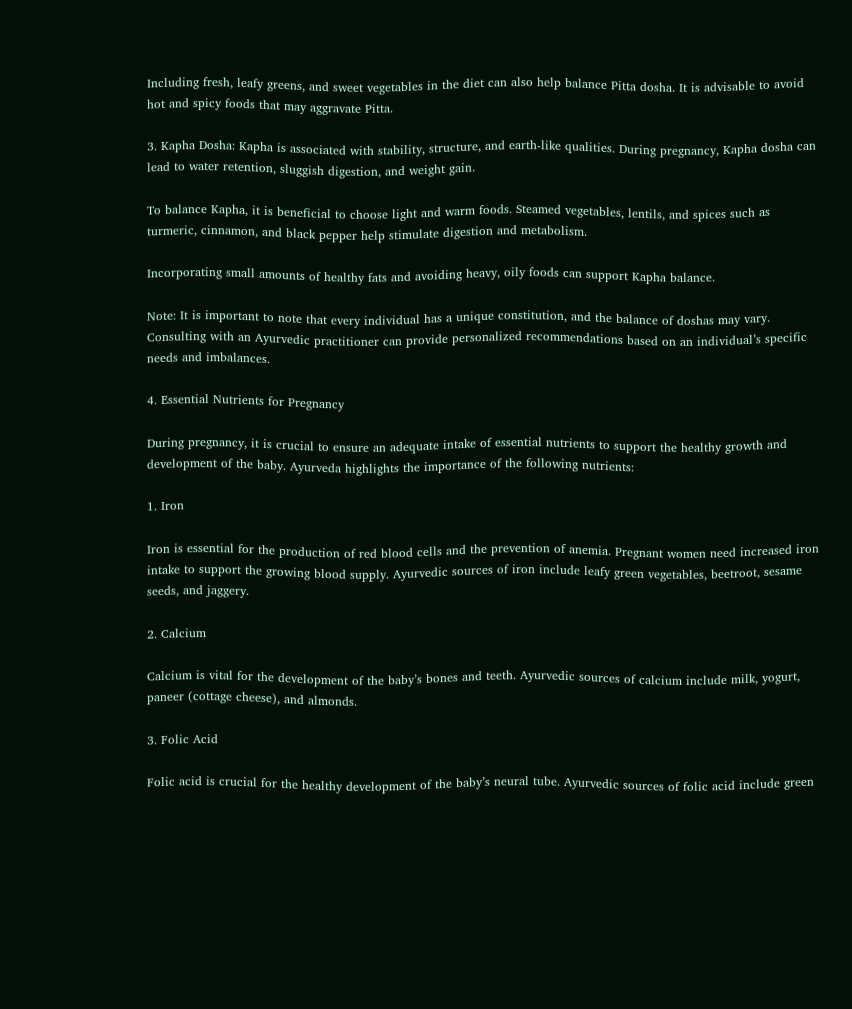Including fresh, leafy greens, and sweet vegetables in the diet can also help balance Pitta dosha. It is advisable to avoid hot and spicy foods that may aggravate Pitta.

3. Kapha Dosha: Kapha is associated with stability, structure, and earth-like qualities. During pregnancy, Kapha dosha can lead to water retention, sluggish digestion, and weight gain.

To balance Kapha, it is beneficial to choose light and warm foods. Steamed vegetables, lentils, and spices such as turmeric, cinnamon, and black pepper help stimulate digestion and metabolism.

Incorporating small amounts of healthy fats and avoiding heavy, oily foods can support Kapha balance.

Note: It is important to note that every individual has a unique constitution, and the balance of doshas may vary. Consulting with an Ayurvedic practitioner can provide personalized recommendations based on an individual’s specific needs and imbalances.

4. Essential Nutrients for Pregnancy

During pregnancy, it is crucial to ensure an adequate intake of essential nutrients to support the healthy growth and development of the baby. Ayurveda highlights the importance of the following nutrients:

1. Iron

Iron is essential for the production of red blood cells and the prevention of anemia. Pregnant women need increased iron intake to support the growing blood supply. Ayurvedic sources of iron include leafy green vegetables, beetroot, sesame seeds, and jaggery.

2. Calcium

Calcium is vital for the development of the baby’s bones and teeth. Ayurvedic sources of calcium include milk, yogurt, paneer (cottage cheese), and almonds.

3. Folic Acid

Folic acid is crucial for the healthy development of the baby’s neural tube. Ayurvedic sources of folic acid include green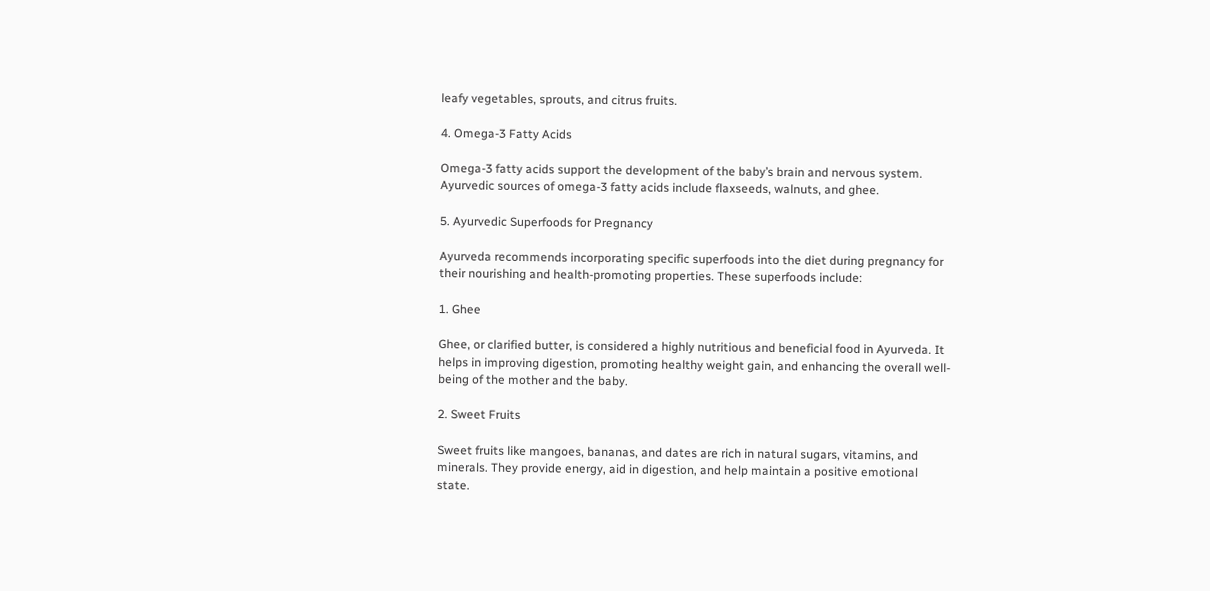leafy vegetables, sprouts, and citrus fruits.

4. Omega-3 Fatty Acids

Omega-3 fatty acids support the development of the baby’s brain and nervous system. Ayurvedic sources of omega-3 fatty acids include flaxseeds, walnuts, and ghee.

5. Ayurvedic Superfoods for Pregnancy

Ayurveda recommends incorporating specific superfoods into the diet during pregnancy for their nourishing and health-promoting properties. These superfoods include:

1. Ghee

Ghee, or clarified butter, is considered a highly nutritious and beneficial food in Ayurveda. It helps in improving digestion, promoting healthy weight gain, and enhancing the overall well-being of the mother and the baby.

2. Sweet Fruits

Sweet fruits like mangoes, bananas, and dates are rich in natural sugars, vitamins, and minerals. They provide energy, aid in digestion, and help maintain a positive emotional state.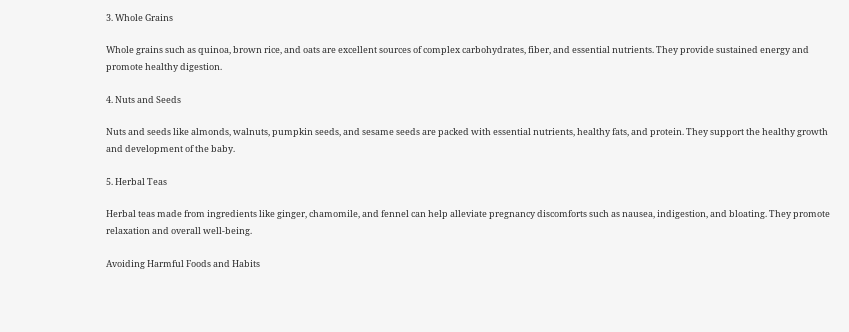3. Whole Grains

Whole grains such as quinoa, brown rice, and oats are excellent sources of complex carbohydrates, fiber, and essential nutrients. They provide sustained energy and promote healthy digestion.

4. Nuts and Seeds

Nuts and seeds like almonds, walnuts, pumpkin seeds, and sesame seeds are packed with essential nutrients, healthy fats, and protein. They support the healthy growth and development of the baby.

5. Herbal Teas

Herbal teas made from ingredients like ginger, chamomile, and fennel can help alleviate pregnancy discomforts such as nausea, indigestion, and bloating. They promote relaxation and overall well-being.

Avoiding Harmful Foods and Habits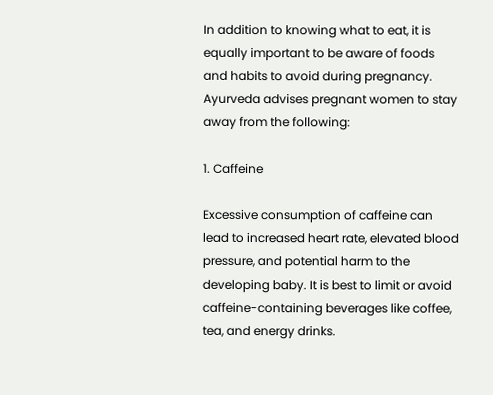In addition to knowing what to eat, it is equally important to be aware of foods and habits to avoid during pregnancy. Ayurveda advises pregnant women to stay away from the following:

1. Caffeine

Excessive consumption of caffeine can lead to increased heart rate, elevated blood pressure, and potential harm to the developing baby. It is best to limit or avoid caffeine-containing beverages like coffee, tea, and energy drinks.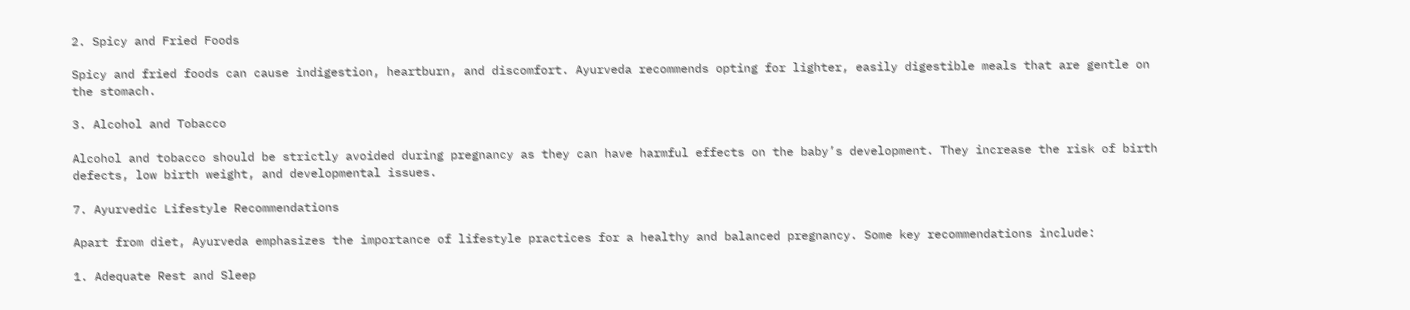2. Spicy and Fried Foods

Spicy and fried foods can cause indigestion, heartburn, and discomfort. Ayurveda recommends opting for lighter, easily digestible meals that are gentle on the stomach.

3. Alcohol and Tobacco

Alcohol and tobacco should be strictly avoided during pregnancy as they can have harmful effects on the baby’s development. They increase the risk of birth defects, low birth weight, and developmental issues.

7. Ayurvedic Lifestyle Recommendations

Apart from diet, Ayurveda emphasizes the importance of lifestyle practices for a healthy and balanced pregnancy. Some key recommendations include:

1. Adequate Rest and Sleep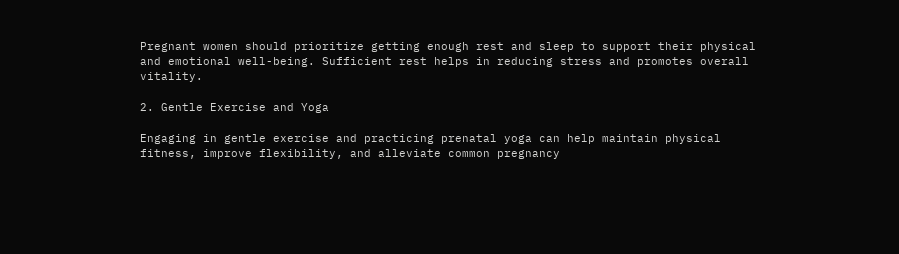Pregnant women should prioritize getting enough rest and sleep to support their physical and emotional well-being. Sufficient rest helps in reducing stress and promotes overall vitality.

2. Gentle Exercise and Yoga

Engaging in gentle exercise and practicing prenatal yoga can help maintain physical fitness, improve flexibility, and alleviate common pregnancy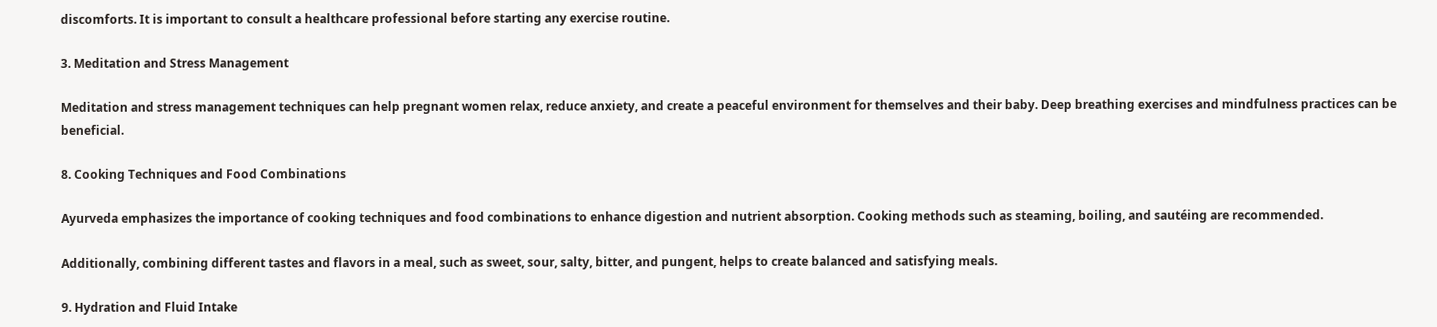discomforts. It is important to consult a healthcare professional before starting any exercise routine.

3. Meditation and Stress Management

Meditation and stress management techniques can help pregnant women relax, reduce anxiety, and create a peaceful environment for themselves and their baby. Deep breathing exercises and mindfulness practices can be beneficial.

8. Cooking Techniques and Food Combinations

Ayurveda emphasizes the importance of cooking techniques and food combinations to enhance digestion and nutrient absorption. Cooking methods such as steaming, boiling, and sautéing are recommended.

Additionally, combining different tastes and flavors in a meal, such as sweet, sour, salty, bitter, and pungent, helps to create balanced and satisfying meals.

9. Hydration and Fluid Intake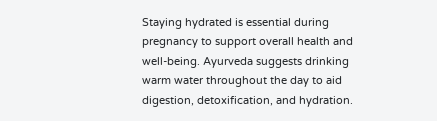Staying hydrated is essential during pregnancy to support overall health and well-being. Ayurveda suggests drinking warm water throughout the day to aid digestion, detoxification, and hydration.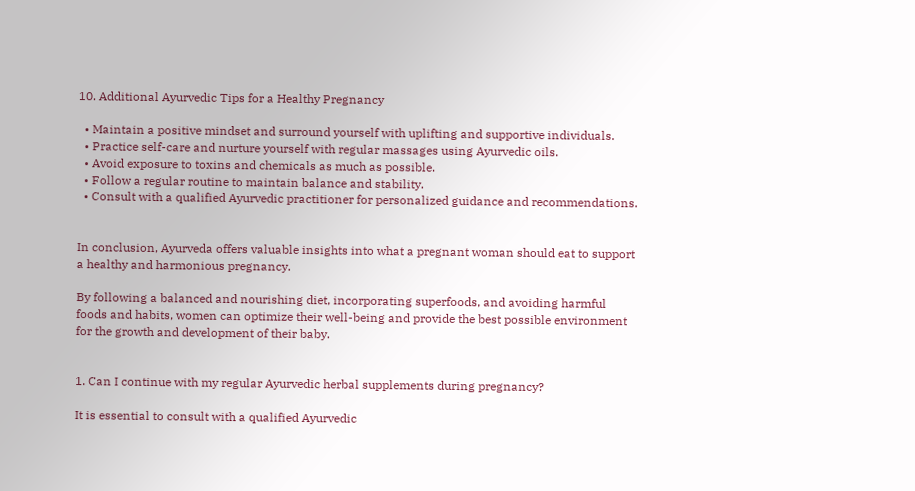10. Additional Ayurvedic Tips for a Healthy Pregnancy

  • Maintain a positive mindset and surround yourself with uplifting and supportive individuals.
  • Practice self-care and nurture yourself with regular massages using Ayurvedic oils.
  • Avoid exposure to toxins and chemicals as much as possible.
  • Follow a regular routine to maintain balance and stability.
  • Consult with a qualified Ayurvedic practitioner for personalized guidance and recommendations.


In conclusion, Ayurveda offers valuable insights into what a pregnant woman should eat to support a healthy and harmonious pregnancy.

By following a balanced and nourishing diet, incorporating superfoods, and avoiding harmful foods and habits, women can optimize their well-being and provide the best possible environment for the growth and development of their baby.


1. Can I continue with my regular Ayurvedic herbal supplements during pregnancy?

It is essential to consult with a qualified Ayurvedic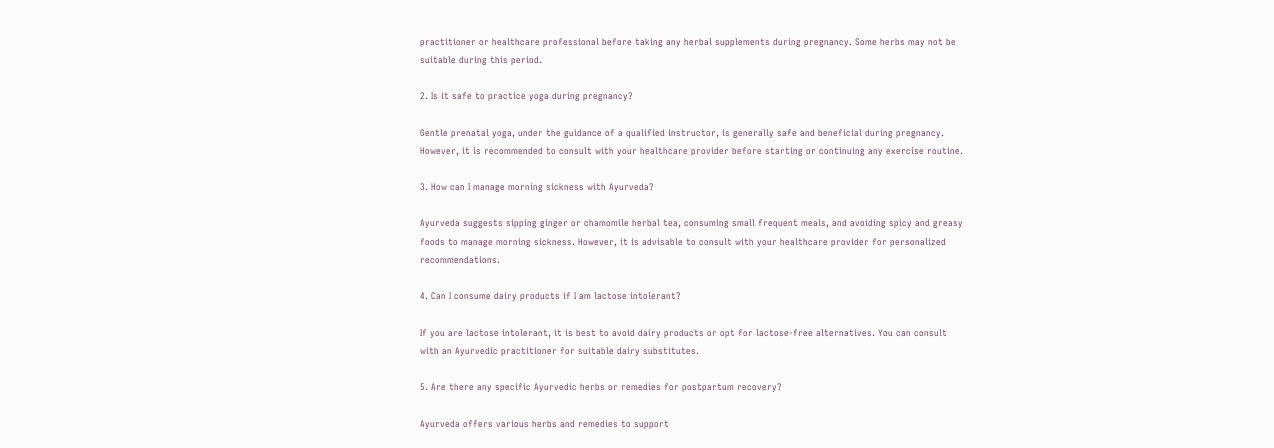practitioner or healthcare professional before taking any herbal supplements during pregnancy. Some herbs may not be suitable during this period.

2. Is it safe to practice yoga during pregnancy?

Gentle prenatal yoga, under the guidance of a qualified instructor, is generally safe and beneficial during pregnancy. However, it is recommended to consult with your healthcare provider before starting or continuing any exercise routine.

3. How can I manage morning sickness with Ayurveda?

Ayurveda suggests sipping ginger or chamomile herbal tea, consuming small frequent meals, and avoiding spicy and greasy foods to manage morning sickness. However, it is advisable to consult with your healthcare provider for personalized recommendations.

4. Can I consume dairy products if I am lactose intolerant?

If you are lactose intolerant, it is best to avoid dairy products or opt for lactose-free alternatives. You can consult with an Ayurvedic practitioner for suitable dairy substitutes.

5. Are there any specific Ayurvedic herbs or remedies for postpartum recovery?

Ayurveda offers various herbs and remedies to support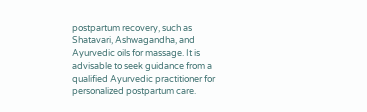postpartum recovery, such as Shatavari, Ashwagandha, and Ayurvedic oils for massage. It is advisable to seek guidance from a qualified Ayurvedic practitioner for personalized postpartum care.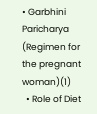• Garbhini Paricharya (Regimen for the pregnant woman)(1)
  • Role of Diet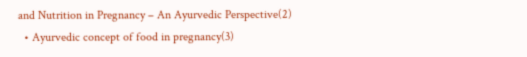and Nutrition in Pregnancy – An Ayurvedic Perspective(2)
  • Ayurvedic concept of food in pregnancy(3)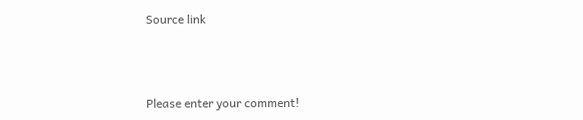Source link



Please enter your comment!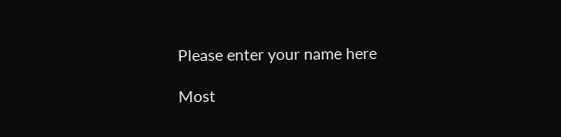Please enter your name here

Most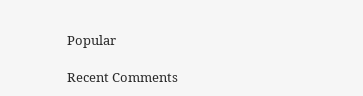Popular

Recent Comments